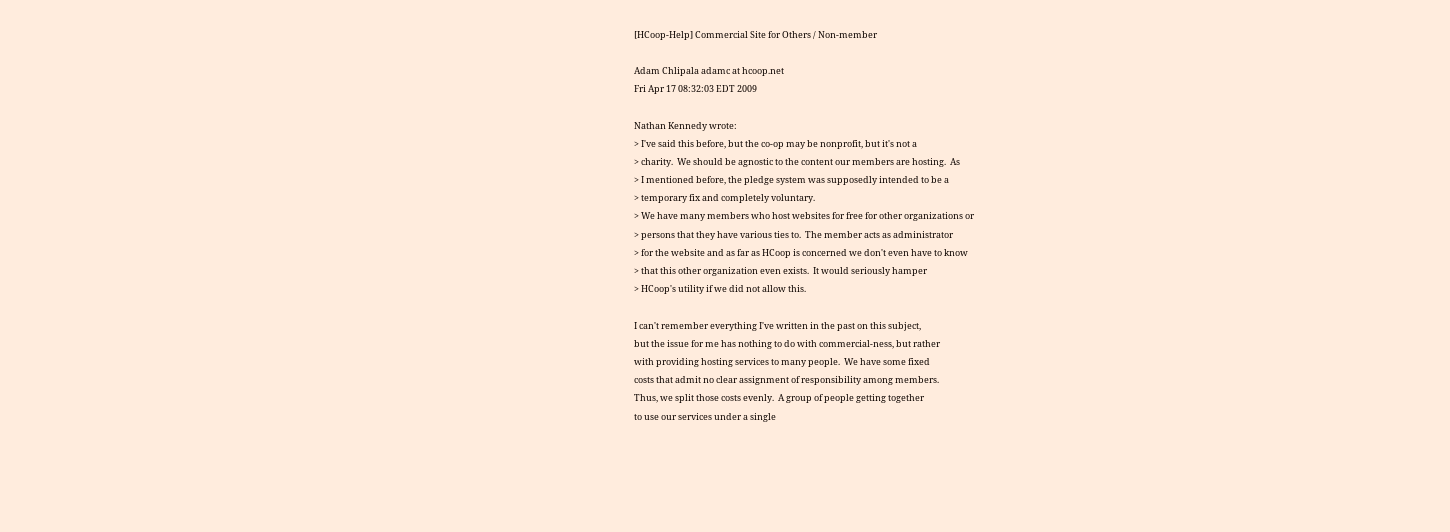[HCoop-Help] Commercial Site for Others / Non-member

Adam Chlipala adamc at hcoop.net
Fri Apr 17 08:32:03 EDT 2009

Nathan Kennedy wrote:
> I've said this before, but the co-op may be nonprofit, but it's not a
> charity.  We should be agnostic to the content our members are hosting.  As
> I mentioned before, the pledge system was supposedly intended to be a
> temporary fix and completely voluntary.
> We have many members who host websites for free for other organizations or
> persons that they have various ties to.  The member acts as administrator
> for the website and as far as HCoop is concerned we don't even have to know
> that this other organization even exists.  It would seriously hamper
> HCoop's utility if we did not allow this.

I can't remember everything I've written in the past on this subject,
but the issue for me has nothing to do with commercial-ness, but rather
with providing hosting services to many people.  We have some fixed
costs that admit no clear assignment of responsibility among members.
Thus, we split those costs evenly.  A group of people getting together
to use our services under a single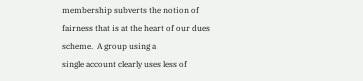membership subverts the notion of
fairness that is at the heart of our dues scheme.  A group using a
single account clearly uses less of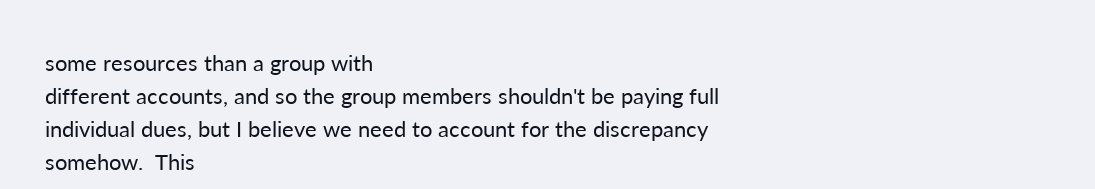some resources than a group with
different accounts, and so the group members shouldn't be paying full
individual dues, but I believe we need to account for the discrepancy
somehow.  This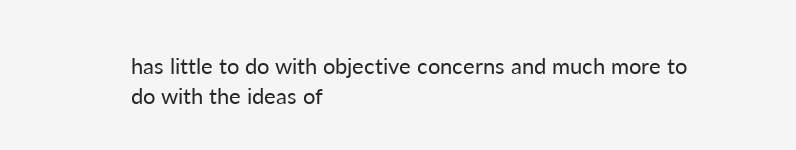has little to do with objective concerns and much more to
do with the ideas of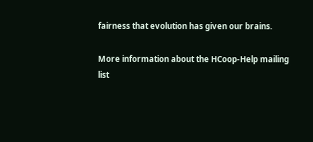fairness that evolution has given our brains.

More information about the HCoop-Help mailing list